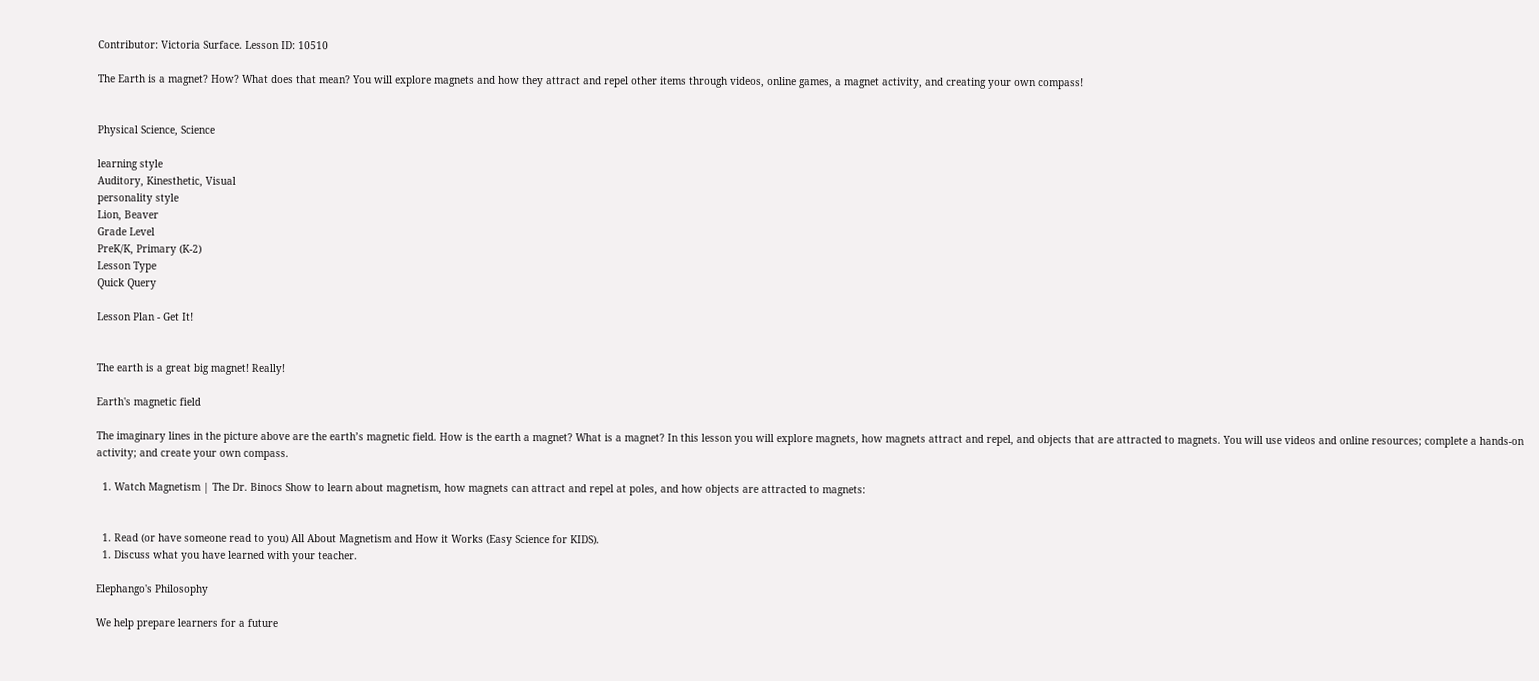Contributor: Victoria Surface. Lesson ID: 10510

The Earth is a magnet? How? What does that mean? You will explore magnets and how they attract and repel other items through videos, online games, a magnet activity, and creating your own compass!


Physical Science, Science

learning style
Auditory, Kinesthetic, Visual
personality style
Lion, Beaver
Grade Level
PreK/K, Primary (K-2)
Lesson Type
Quick Query

Lesson Plan - Get It!


The earth is a great big magnet! Really!

Earth's magnetic field

The imaginary lines in the picture above are the earth’s magnetic field. How is the earth a magnet? What is a magnet? In this lesson you will explore magnets, how magnets attract and repel, and objects that are attracted to magnets. You will use videos and online resources; complete a hands-on activity; and create your own compass.

  1. Watch Magnetism | The Dr. Binocs Show to learn about magnetism, how magnets can attract and repel at poles, and how objects are attracted to magnets:


  1. Read (or have someone read to you) All About Magnetism and How it Works (Easy Science for KIDS).
  1. Discuss what you have learned with your teacher.

Elephango's Philosophy

We help prepare learners for a future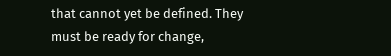that cannot yet be defined. They must be ready for change,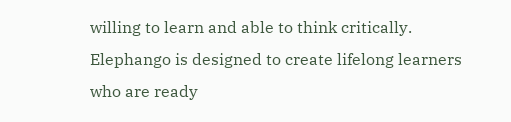willing to learn and able to think critically. Elephango is designed to create lifelong learners who are ready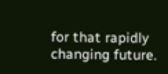for that rapidly changing future.